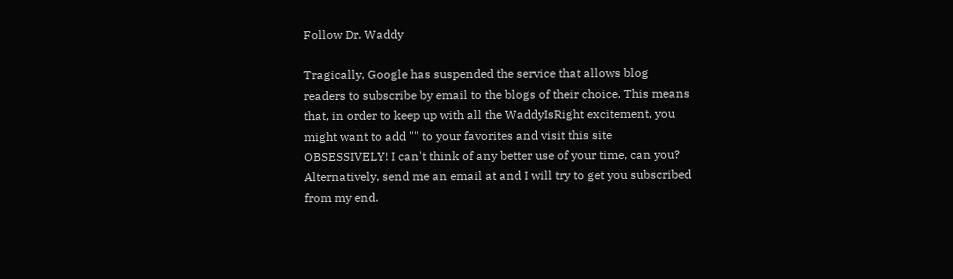Follow Dr. Waddy

Tragically, Google has suspended the service that allows blog readers to subscribe by email to the blogs of their choice. This means that, in order to keep up with all the WaddyIsRight excitement, you might want to add "" to your favorites and visit this site OBSESSIVELY! I can't think of any better use of your time, can you? Alternatively, send me an email at and I will try to get you subscribed from my end.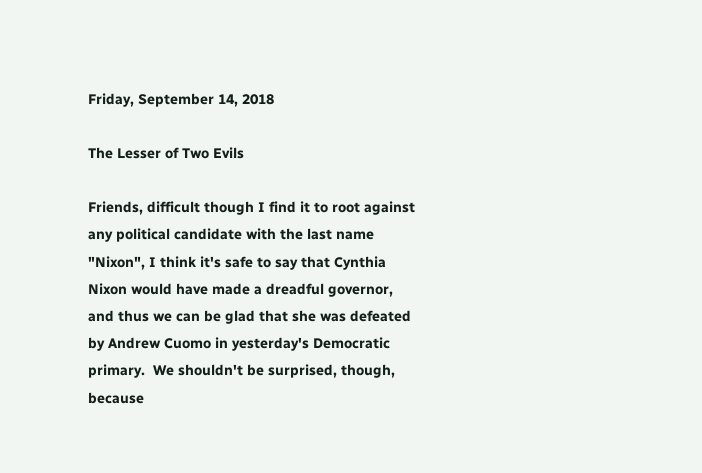Friday, September 14, 2018

The Lesser of Two Evils

Friends, difficult though I find it to root against any political candidate with the last name "Nixon", I think it's safe to say that Cynthia Nixon would have made a dreadful governor, and thus we can be glad that she was defeated by Andrew Cuomo in yesterday's Democratic primary.  We shouldn't be surprised, though, because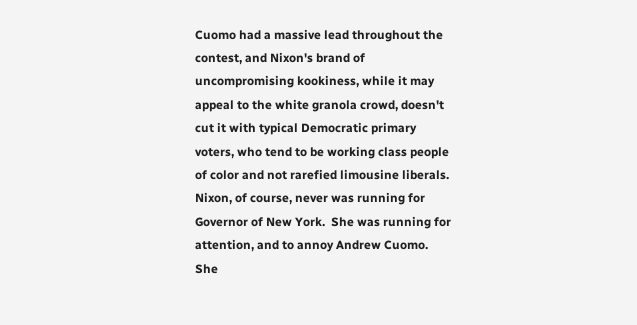Cuomo had a massive lead throughout the contest, and Nixon's brand of uncompromising kookiness, while it may appeal to the white granola crowd, doesn't cut it with typical Democratic primary voters, who tend to be working class people of color and not rarefied limousine liberals.  Nixon, of course, never was running for Governor of New York.  She was running for attention, and to annoy Andrew Cuomo.  She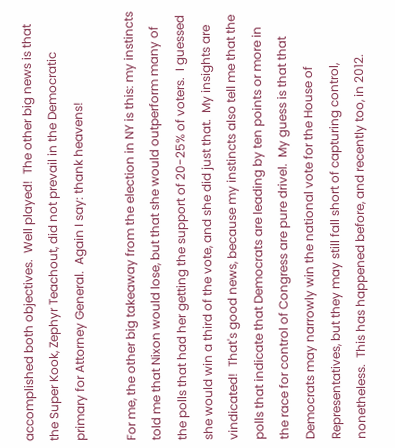accomplished both objectives.  Well played!  The other big news is that the Super Kook, Zephyr Teachout, did not prevail in the Democratic primary for Attorney General.  Again I say: thank heavens!

For me, the other big takeaway from the election in NY is this: my instincts told me that Nixon would lose, but that she would outperform many of the polls that had her getting the support of 20-25% of voters.  I guessed she would win a third of the vote, and she did just that.  My insights are vindicated!  That's good news, because my instincts also tell me that the polls that indicate that Democrats are leading by ten points or more in the race for control of Congress are pure drivel.  My guess is that that Democrats may narrowly win the national vote for the House of Representatives, but they may still fall short of capturing control, nonetheless.  This has happened before, and recently too, in 2012.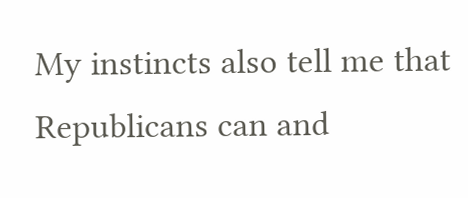My instincts also tell me that Republicans can and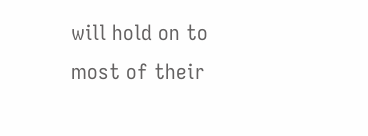will hold on to most of their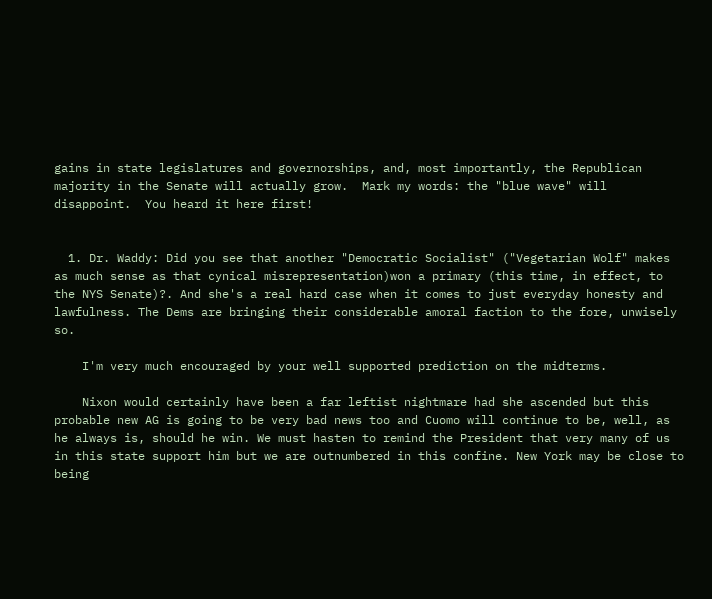gains in state legislatures and governorships, and, most importantly, the Republican majority in the Senate will actually grow.  Mark my words: the "blue wave" will disappoint.  You heard it here first!


  1. Dr. Waddy: Did you see that another "Democratic Socialist" ("Vegetarian Wolf" makes as much sense as that cynical misrepresentation)won a primary (this time, in effect, to the NYS Senate)?. And she's a real hard case when it comes to just everyday honesty and lawfulness. The Dems are bringing their considerable amoral faction to the fore, unwisely so.

    I'm very much encouraged by your well supported prediction on the midterms.

    Nixon would certainly have been a far leftist nightmare had she ascended but this probable new AG is going to be very bad news too and Cuomo will continue to be, well, as he always is, should he win. We must hasten to remind the President that very many of us in this state support him but we are outnumbered in this confine. New York may be close to being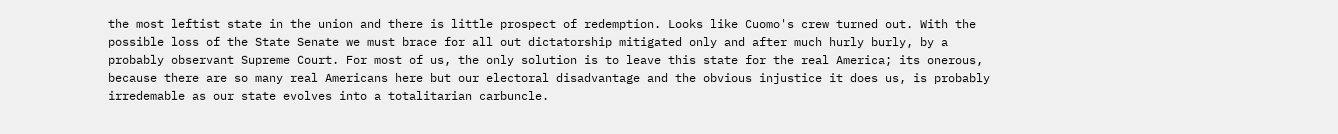the most leftist state in the union and there is little prospect of redemption. Looks like Cuomo's crew turned out. With the possible loss of the State Senate we must brace for all out dictatorship mitigated only and after much hurly burly, by a probably observant Supreme Court. For most of us, the only solution is to leave this state for the real America; its onerous, because there are so many real Americans here but our electoral disadvantage and the obvious injustice it does us, is probably irredemable as our state evolves into a totalitarian carbuncle.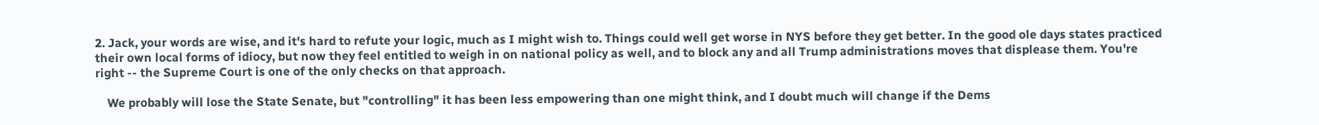2. Jack, your words are wise, and it's hard to refute your logic, much as I might wish to. Things could well get worse in NYS before they get better. In the good ole days states practiced their own local forms of idiocy, but now they feel entitled to weigh in on national policy as well, and to block any and all Trump administrations moves that displease them. You're right -- the Supreme Court is one of the only checks on that approach.

    We probably will lose the State Senate, but "controlling" it has been less empowering than one might think, and I doubt much will change if the Dems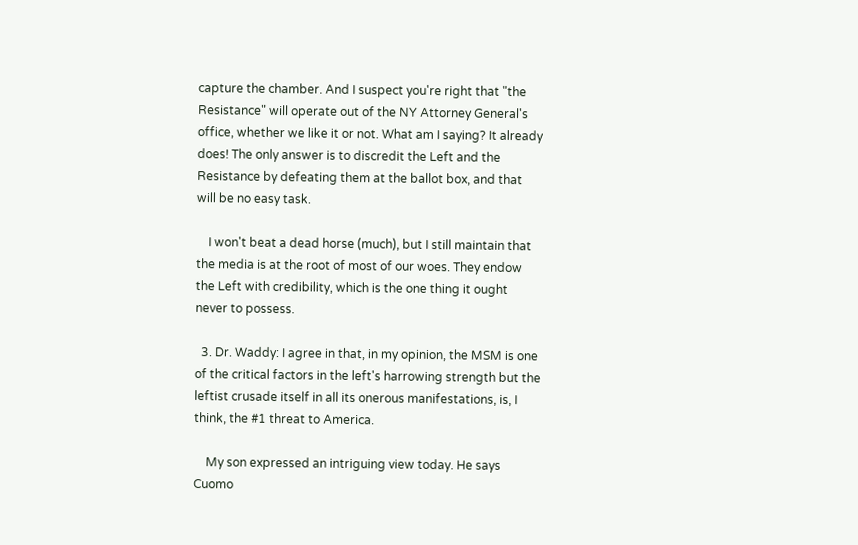capture the chamber. And I suspect you're right that "the Resistance" will operate out of the NY Attorney General's office, whether we like it or not. What am I saying? It already does! The only answer is to discredit the Left and the Resistance by defeating them at the ballot box, and that will be no easy task.

    I won't beat a dead horse (much), but I still maintain that the media is at the root of most of our woes. They endow the Left with credibility, which is the one thing it ought never to possess.

  3. Dr. Waddy: I agree in that, in my opinion, the MSM is one of the critical factors in the left's harrowing strength but the leftist crusade itself in all its onerous manifestations, is, I think, the #1 threat to America.

    My son expressed an intriguing view today. He says Cuomo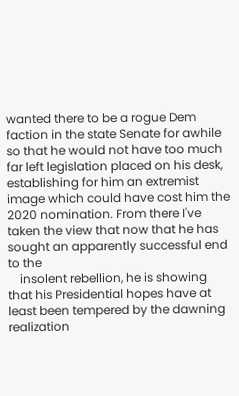wanted there to be a rogue Dem faction in the state Senate for awhile so that he would not have too much far left legislation placed on his desk, establishing for him an extremist image which could have cost him the 2020 nomination. From there I've taken the view that now that he has sought an apparently successful end to the
    insolent rebellion, he is showing that his Presidential hopes have at least been tempered by the dawning realization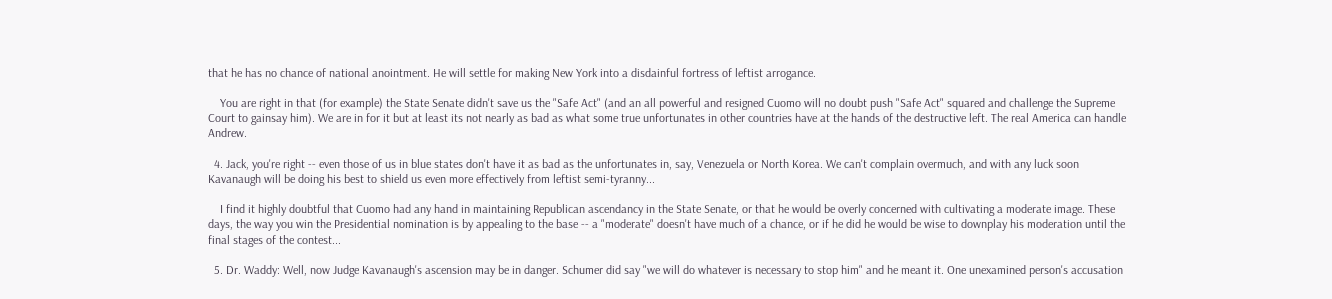that he has no chance of national anointment. He will settle for making New York into a disdainful fortress of leftist arrogance.

    You are right in that (for example) the State Senate didn't save us the "Safe Act" (and an all powerful and resigned Cuomo will no doubt push "Safe Act" squared and challenge the Supreme Court to gainsay him). We are in for it but at least its not nearly as bad as what some true unfortunates in other countries have at the hands of the destructive left. The real America can handle Andrew.

  4. Jack, you're right -- even those of us in blue states don't have it as bad as the unfortunates in, say, Venezuela or North Korea. We can't complain overmuch, and with any luck soon Kavanaugh will be doing his best to shield us even more effectively from leftist semi-tyranny...

    I find it highly doubtful that Cuomo had any hand in maintaining Republican ascendancy in the State Senate, or that he would be overly concerned with cultivating a moderate image. These days, the way you win the Presidential nomination is by appealing to the base -- a "moderate" doesn't have much of a chance, or if he did he would be wise to downplay his moderation until the final stages of the contest...

  5. Dr. Waddy: Well, now Judge Kavanaugh's ascension may be in danger. Schumer did say "we will do whatever is necessary to stop him" and he meant it. One unexamined person's accusation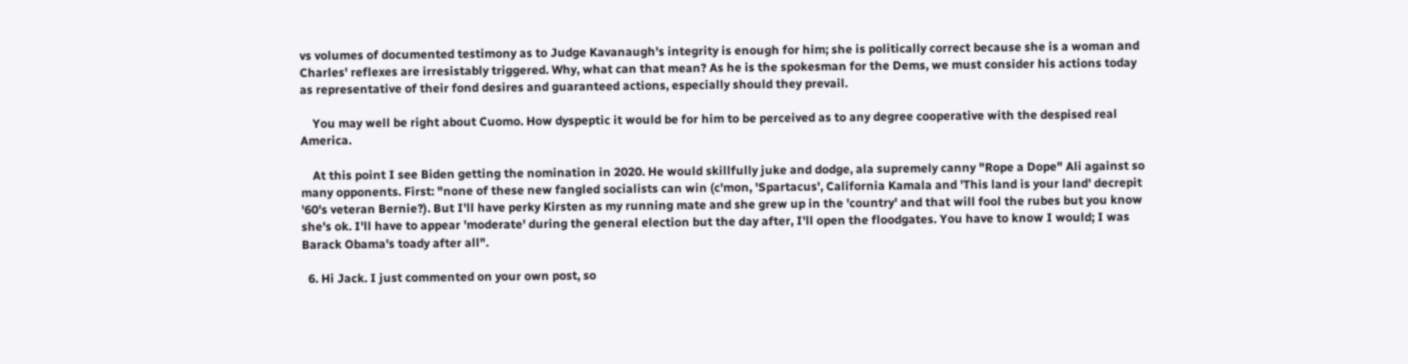vs volumes of documented testimony as to Judge Kavanaugh's integrity is enough for him; she is politically correct because she is a woman and Charles' reflexes are irresistably triggered. Why, what can that mean? As he is the spokesman for the Dems, we must consider his actions today as representative of their fond desires and guaranteed actions, especially should they prevail.

    You may well be right about Cuomo. How dyspeptic it would be for him to be perceived as to any degree cooperative with the despised real America.

    At this point I see Biden getting the nomination in 2020. He would skillfully juke and dodge, ala supremely canny "Rope a Dope" Ali against so many opponents. First: "none of these new fangled socialists can win (c'mon, 'Spartacus', California Kamala and 'This land is your land' decrepit '60's veteran Bernie?). But I'll have perky Kirsten as my running mate and she grew up in the 'country' and that will fool the rubes but you know she's ok. I'll have to appear 'moderate' during the general election but the day after, I'll open the floodgates. You have to know I would; I was Barack Obama's toady after all".

  6. Hi Jack. I just commented on your own post, so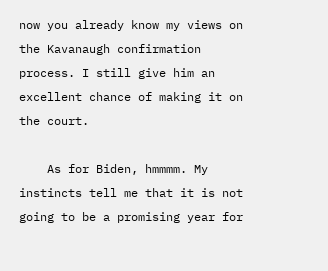now you already know my views on the Kavanaugh confirmation process. I still give him an excellent chance of making it on the court.

    As for Biden, hmmmm. My instincts tell me that it is not going to be a promising year for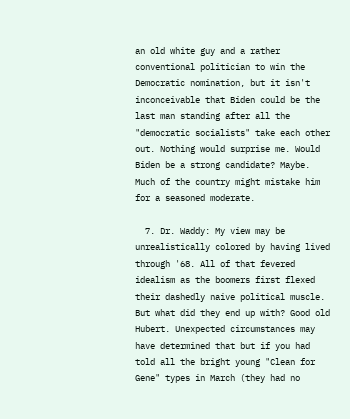an old white guy and a rather conventional politician to win the Democratic nomination, but it isn't inconceivable that Biden could be the last man standing after all the "democratic socialists" take each other out. Nothing would surprise me. Would Biden be a strong candidate? Maybe. Much of the country might mistake him for a seasoned moderate.

  7. Dr. Waddy: My view may be unrealistically colored by having lived through '68. All of that fevered idealism as the boomers first flexed their dashedly naive political muscle. But what did they end up with? Good old Hubert. Unexpected circumstances may have determined that but if you had told all the bright young "Clean for Gene" types in March (they had no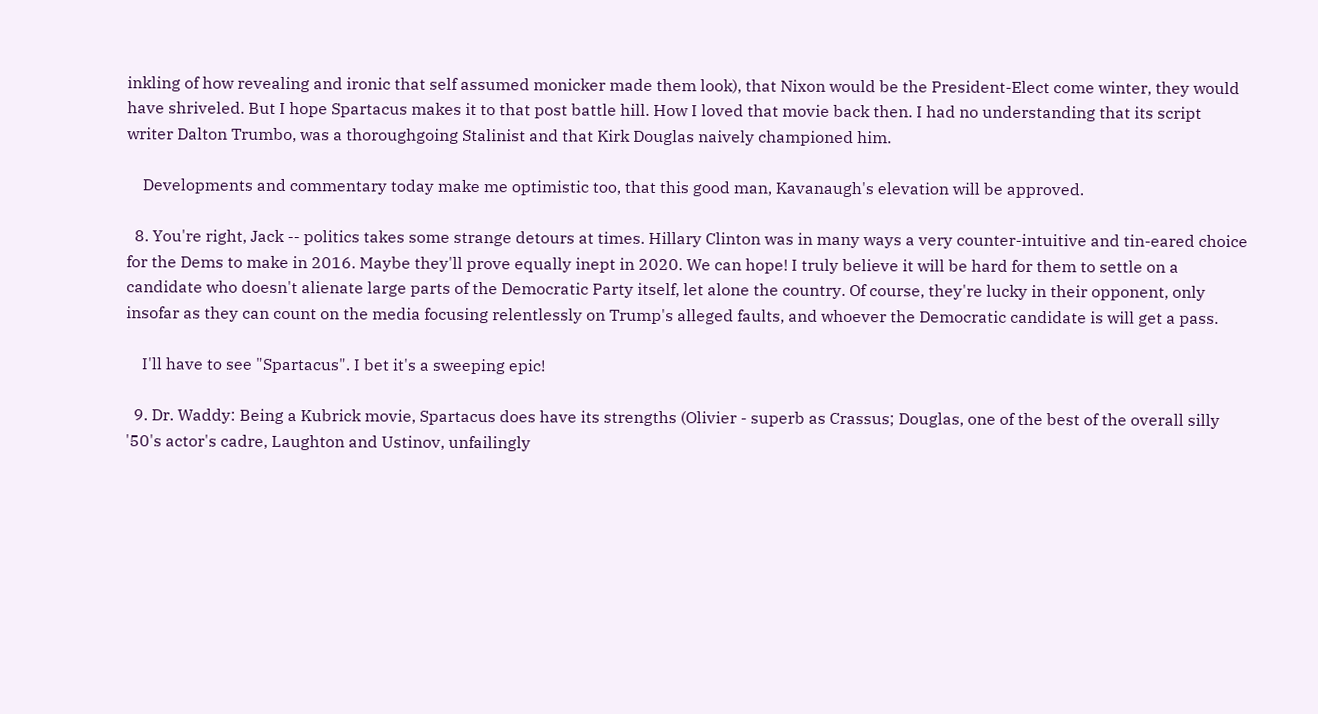inkling of how revealing and ironic that self assumed monicker made them look), that Nixon would be the President-Elect come winter, they would have shriveled. But I hope Spartacus makes it to that post battle hill. How I loved that movie back then. I had no understanding that its script writer Dalton Trumbo, was a thoroughgoing Stalinist and that Kirk Douglas naively championed him.

    Developments and commentary today make me optimistic too, that this good man, Kavanaugh's elevation will be approved.

  8. You're right, Jack -- politics takes some strange detours at times. Hillary Clinton was in many ways a very counter-intuitive and tin-eared choice for the Dems to make in 2016. Maybe they'll prove equally inept in 2020. We can hope! I truly believe it will be hard for them to settle on a candidate who doesn't alienate large parts of the Democratic Party itself, let alone the country. Of course, they're lucky in their opponent, only insofar as they can count on the media focusing relentlessly on Trump's alleged faults, and whoever the Democratic candidate is will get a pass.

    I'll have to see "Spartacus". I bet it's a sweeping epic!

  9. Dr. Waddy: Being a Kubrick movie, Spartacus does have its strengths (Olivier - superb as Crassus; Douglas, one of the best of the overall silly '50's actor's cadre, Laughton and Ustinov, unfailingly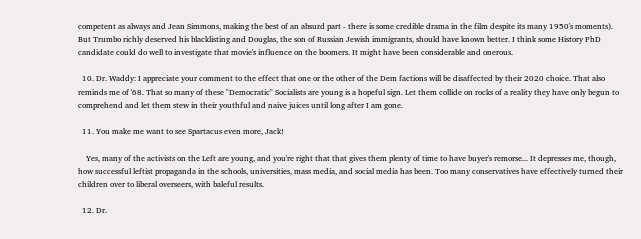competent as always and Jean Simmons, making the best of an absurd part - there is some credible drama in the film despite its many 1950's moments). But Trumbo richly deserved his blacklisting and Douglas, the son of Russian Jewish immigrants, should have known better. I think some History PhD candidate could do well to investigate that movie's influence on the boomers. It might have been considerable and onerous.

  10. Dr. Waddy: I appreciate your comment to the effect that one or the other of the Dem factions will be disaffected by their 2020 choice. That also reminds me of '68. That so many of these "Democratic" Socialists are young is a hopeful sign. Let them collide on rocks of a reality they have only begun to comprehend and let them stew in their youthful and naive juices until long after I am gone.

  11. You make me want to see Spartacus even more, Jack!

    Yes, many of the activists on the Left are young, and you're right that that gives them plenty of time to have buyer's remorse... It depresses me, though, how successful leftist propaganda in the schools, universities, mass media, and social media has been. Too many conservatives have effectively turned their children over to liberal overseers, with baleful results.

  12. Dr.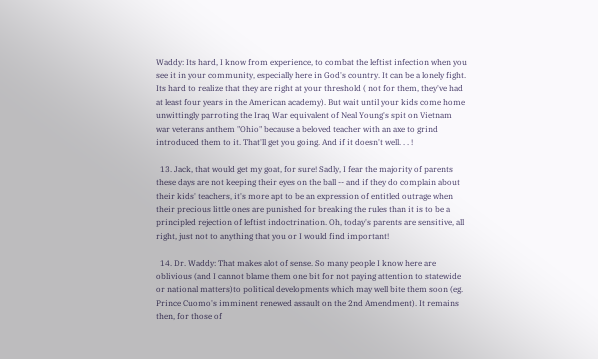Waddy: Its hard, I know from experience, to combat the leftist infection when you see it in your community, especially here in God's country. It can be a lonely fight. Its hard to realize that they are right at your threshold ( not for them, they've had at least four years in the American academy). But wait until your kids come home unwittingly parroting the Iraq War equivalent of Neal Young's spit on Vietnam war veterans anthem "Ohio" because a beloved teacher with an axe to grind introduced them to it. That'll get you going. And if it doesn't well. . . !

  13. Jack, that would get my goat, for sure! Sadly, I fear the majority of parents these days are not keeping their eyes on the ball -- and if they do complain about their kids' teachers, it's more apt to be an expression of entitled outrage when their precious little ones are punished for breaking the rules than it is to be a principled rejection of leftist indoctrination. Oh, today's parents are sensitive, all right, just not to anything that you or I would find important!

  14. Dr. Waddy: That makes alot of sense. So many people I know here are oblivious (and I cannot blame them one bit for not paying attention to statewide or national matters)to political developments which may well bite them soon (eg. Prince Cuomo's imminent renewed assault on the 2nd Amendment). It remains then, for those of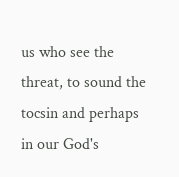us who see the threat, to sound the tocsin and perhaps in our God's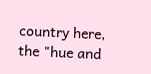country here, the "hue and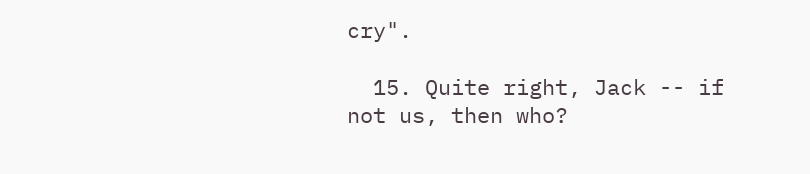cry".

  15. Quite right, Jack -- if not us, then who?